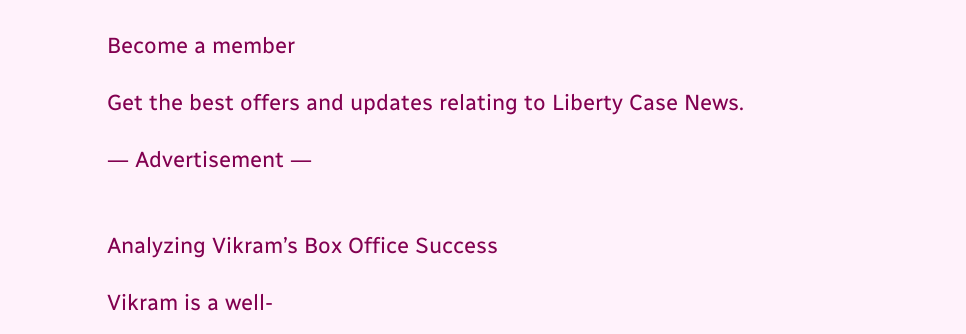Become a member

Get the best offers and updates relating to Liberty Case News.

― Advertisement ―


Analyzing Vikram’s Box Office Success

Vikram is a well-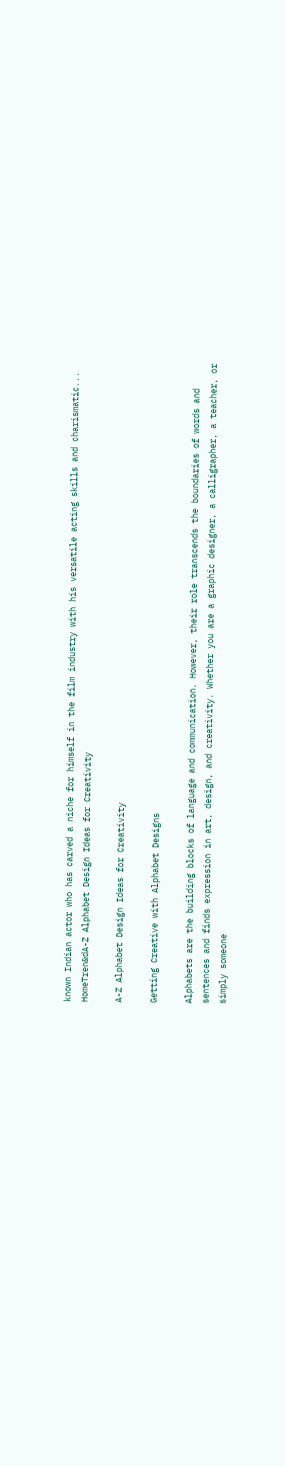known Indian actor who has carved a niche for himself in the film industry with his versatile acting skills and charismatic...
HomeTren&dA-Z Alphabet Design Ideas for Creativity

A-Z Alphabet Design Ideas for Creativity

Getting Creative with Alphabet Designs

Alphabets are the building blocks of language and communication. However, their role transcends the boundaries of words and sentences and finds expression in art, design, and creativity. Whether you are a graphic designer, a calligrapher, a teacher, or simply someone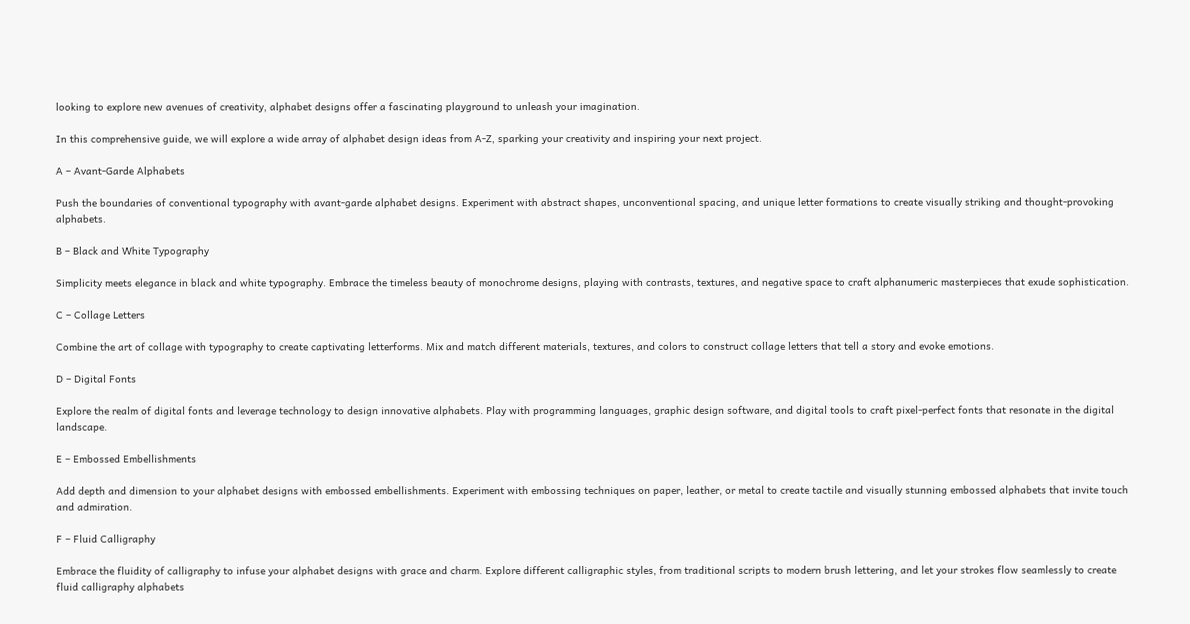looking to explore new avenues of creativity, alphabet designs offer a fascinating playground to unleash your imagination.

In this comprehensive guide, we will explore a wide array of alphabet design ideas from A-Z, sparking your creativity and inspiring your next project.

A – Avant-Garde Alphabets

Push the boundaries of conventional typography with avant-garde alphabet designs. Experiment with abstract shapes, unconventional spacing, and unique letter formations to create visually striking and thought-provoking alphabets.

B – Black and White Typography

Simplicity meets elegance in black and white typography. Embrace the timeless beauty of monochrome designs, playing with contrasts, textures, and negative space to craft alphanumeric masterpieces that exude sophistication.

C – Collage Letters

Combine the art of collage with typography to create captivating letterforms. Mix and match different materials, textures, and colors to construct collage letters that tell a story and evoke emotions.

D – Digital Fonts

Explore the realm of digital fonts and leverage technology to design innovative alphabets. Play with programming languages, graphic design software, and digital tools to craft pixel-perfect fonts that resonate in the digital landscape.

E – Embossed Embellishments

Add depth and dimension to your alphabet designs with embossed embellishments. Experiment with embossing techniques on paper, leather, or metal to create tactile and visually stunning embossed alphabets that invite touch and admiration.

F – Fluid Calligraphy

Embrace the fluidity of calligraphy to infuse your alphabet designs with grace and charm. Explore different calligraphic styles, from traditional scripts to modern brush lettering, and let your strokes flow seamlessly to create fluid calligraphy alphabets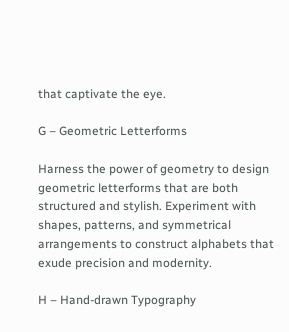that captivate the eye.

G – Geometric Letterforms

Harness the power of geometry to design geometric letterforms that are both structured and stylish. Experiment with shapes, patterns, and symmetrical arrangements to construct alphabets that exude precision and modernity.

H – Hand-drawn Typography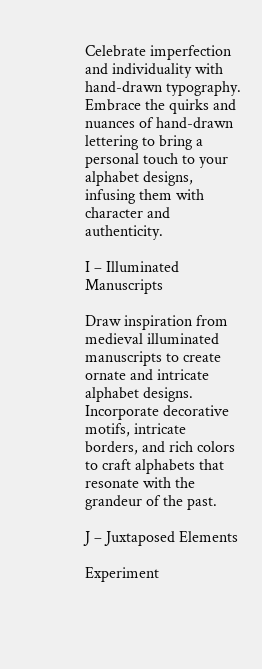Celebrate imperfection and individuality with hand-drawn typography. Embrace the quirks and nuances of hand-drawn lettering to bring a personal touch to your alphabet designs, infusing them with character and authenticity.

I – Illuminated Manuscripts

Draw inspiration from medieval illuminated manuscripts to create ornate and intricate alphabet designs. Incorporate decorative motifs, intricate borders, and rich colors to craft alphabets that resonate with the grandeur of the past.

J – Juxtaposed Elements

Experiment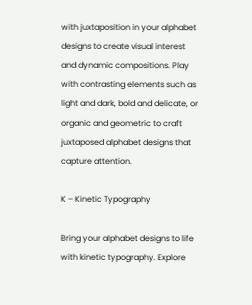with juxtaposition in your alphabet designs to create visual interest and dynamic compositions. Play with contrasting elements such as light and dark, bold and delicate, or organic and geometric to craft juxtaposed alphabet designs that capture attention.

K – Kinetic Typography

Bring your alphabet designs to life with kinetic typography. Explore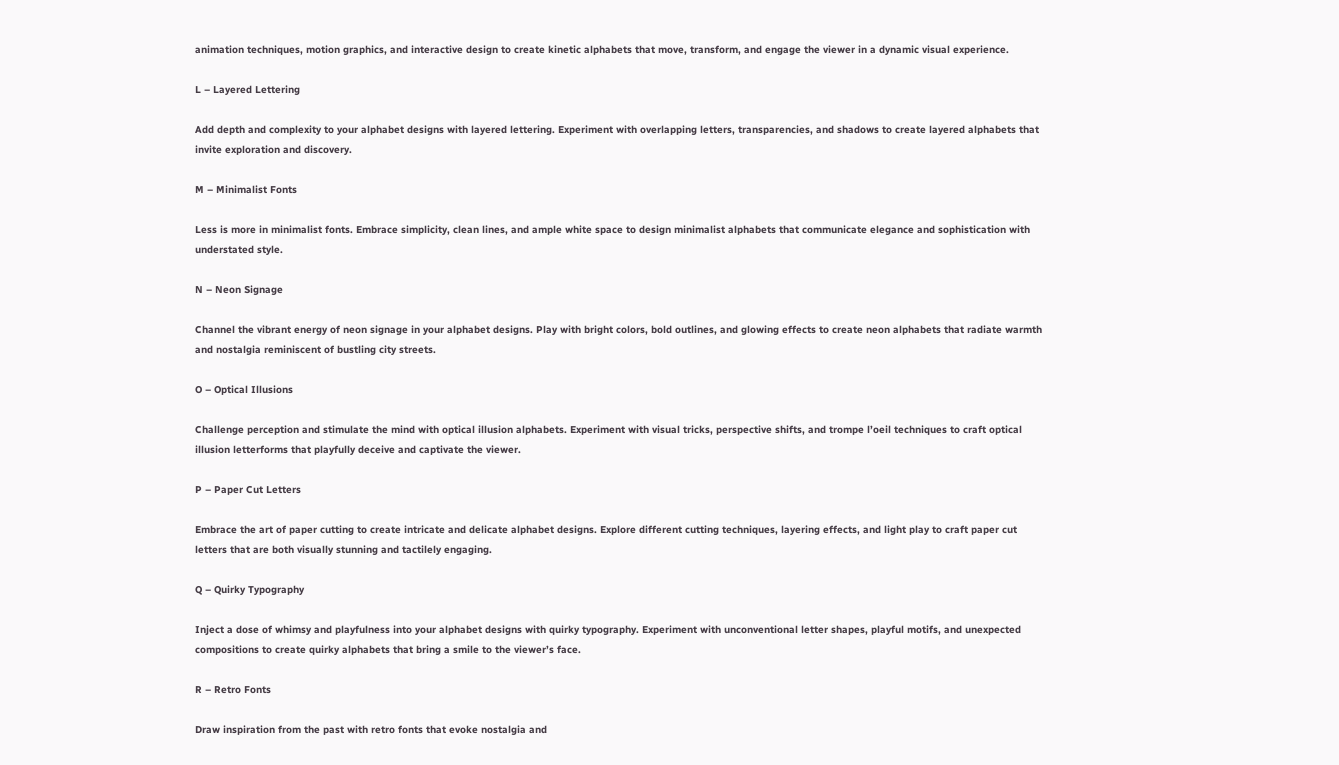animation techniques, motion graphics, and interactive design to create kinetic alphabets that move, transform, and engage the viewer in a dynamic visual experience.

L – Layered Lettering

Add depth and complexity to your alphabet designs with layered lettering. Experiment with overlapping letters, transparencies, and shadows to create layered alphabets that invite exploration and discovery.

M – Minimalist Fonts

Less is more in minimalist fonts. Embrace simplicity, clean lines, and ample white space to design minimalist alphabets that communicate elegance and sophistication with understated style.

N – Neon Signage

Channel the vibrant energy of neon signage in your alphabet designs. Play with bright colors, bold outlines, and glowing effects to create neon alphabets that radiate warmth and nostalgia reminiscent of bustling city streets.

O – Optical Illusions

Challenge perception and stimulate the mind with optical illusion alphabets. Experiment with visual tricks, perspective shifts, and trompe l’oeil techniques to craft optical illusion letterforms that playfully deceive and captivate the viewer.

P – Paper Cut Letters

Embrace the art of paper cutting to create intricate and delicate alphabet designs. Explore different cutting techniques, layering effects, and light play to craft paper cut letters that are both visually stunning and tactilely engaging.

Q – Quirky Typography

Inject a dose of whimsy and playfulness into your alphabet designs with quirky typography. Experiment with unconventional letter shapes, playful motifs, and unexpected compositions to create quirky alphabets that bring a smile to the viewer’s face.

R – Retro Fonts

Draw inspiration from the past with retro fonts that evoke nostalgia and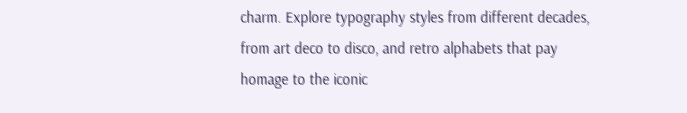charm. Explore typography styles from different decades, from art deco to disco, and retro alphabets that pay homage to the iconic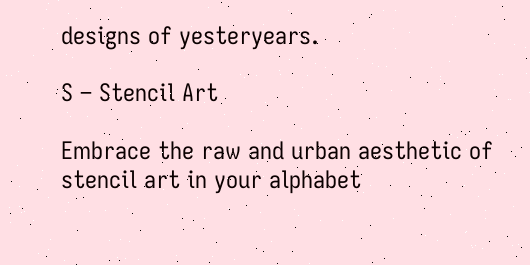designs of yesteryears.

S – Stencil Art

Embrace the raw and urban aesthetic of stencil art in your alphabet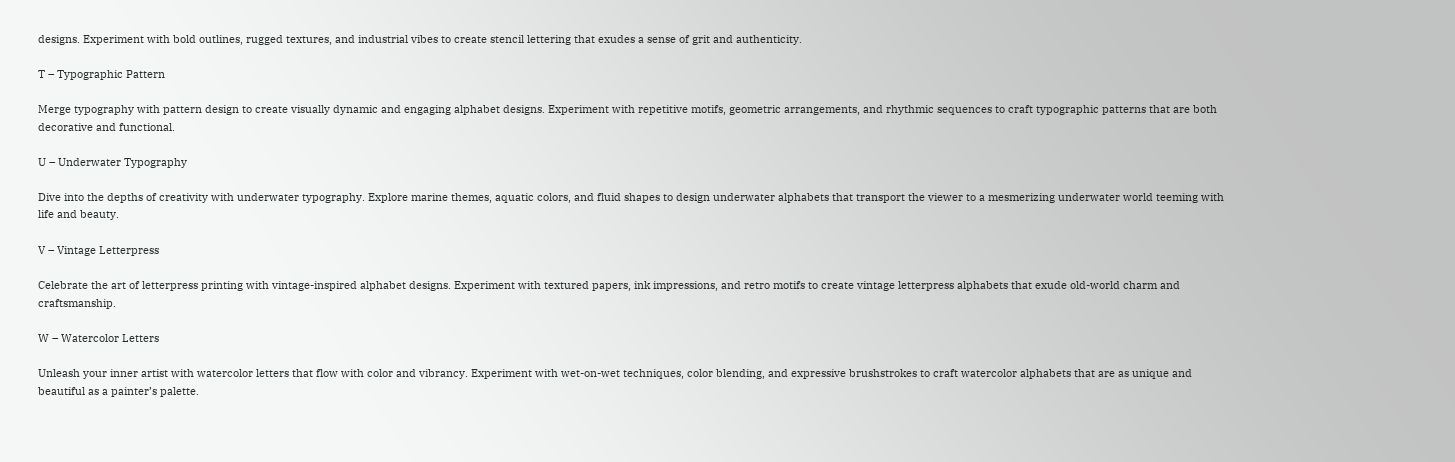designs. Experiment with bold outlines, rugged textures, and industrial vibes to create stencil lettering that exudes a sense of grit and authenticity.

T – Typographic Pattern

Merge typography with pattern design to create visually dynamic and engaging alphabet designs. Experiment with repetitive motifs, geometric arrangements, and rhythmic sequences to craft typographic patterns that are both decorative and functional.

U – Underwater Typography

Dive into the depths of creativity with underwater typography. Explore marine themes, aquatic colors, and fluid shapes to design underwater alphabets that transport the viewer to a mesmerizing underwater world teeming with life and beauty.

V – Vintage Letterpress

Celebrate the art of letterpress printing with vintage-inspired alphabet designs. Experiment with textured papers, ink impressions, and retro motifs to create vintage letterpress alphabets that exude old-world charm and craftsmanship.

W – Watercolor Letters

Unleash your inner artist with watercolor letters that flow with color and vibrancy. Experiment with wet-on-wet techniques, color blending, and expressive brushstrokes to craft watercolor alphabets that are as unique and beautiful as a painter’s palette.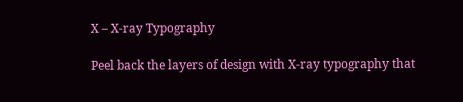X – X-ray Typography

Peel back the layers of design with X-ray typography that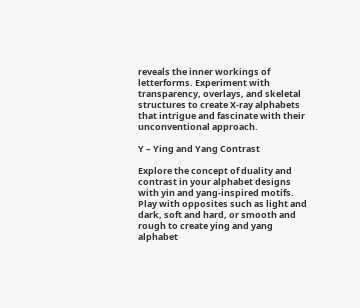reveals the inner workings of letterforms. Experiment with transparency, overlays, and skeletal structures to create X-ray alphabets that intrigue and fascinate with their unconventional approach.

Y – Ying and Yang Contrast

Explore the concept of duality and contrast in your alphabet designs with yin and yang-inspired motifs. Play with opposites such as light and dark, soft and hard, or smooth and rough to create ying and yang alphabet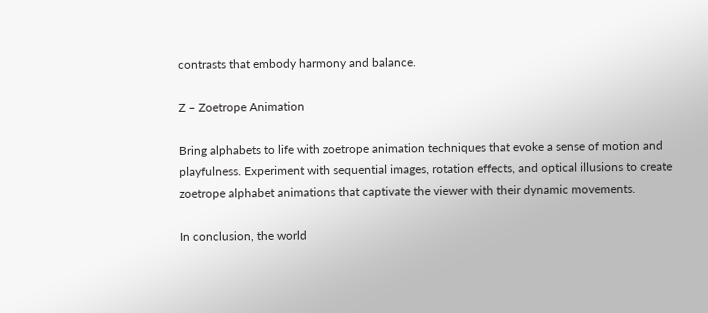contrasts that embody harmony and balance.

Z – Zoetrope Animation

Bring alphabets to life with zoetrope animation techniques that evoke a sense of motion and playfulness. Experiment with sequential images, rotation effects, and optical illusions to create zoetrope alphabet animations that captivate the viewer with their dynamic movements.

In conclusion, the world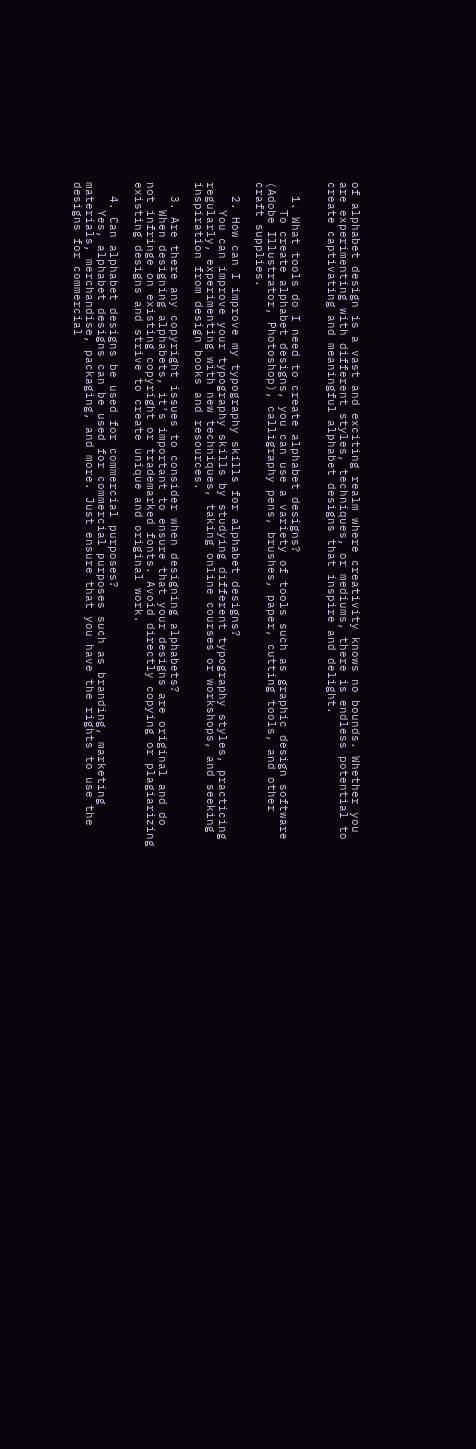of alphabet design is a vast and exciting realm where creativity knows no bounds. Whether you are experimenting with different styles, techniques, or mediums, there is endless potential to create captivating and meaningful alphabet designs that inspire and delight.


  1. What tools do I need to create alphabet designs?
    To create alphabet designs, you can use a variety of tools such as graphic design software (Adobe Illustrator, Photoshop), calligraphy pens, brushes, paper, cutting tools, and other craft supplies.

  2. How can I improve my typography skills for alphabet designs?
    You can improve your typography skills by studying different typography styles, practicing regularly, experimenting with new techniques, taking online courses or workshops, and seeking inspiration from design books and resources.

  3. Are there any copyright issues to consider when designing alphabets?
    When designing alphabets, it’s important to ensure that your designs are original and do not infringe on existing copyright or trademarked fonts. Avoid directly copying or plagiarizing existing designs and strive to create unique and original work.

  4. Can alphabet designs be used for commercial purposes?
    Yes, alphabet designs can be used for commercial purposes such as branding, marketing materials, merchandise, packaging, and more. Just ensure that you have the rights to use the designs for commercial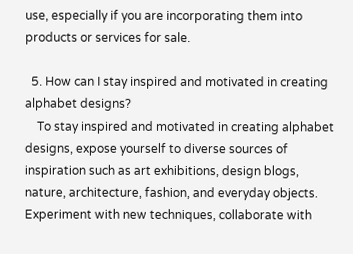use, especially if you are incorporating them into products or services for sale.

  5. How can I stay inspired and motivated in creating alphabet designs?
    To stay inspired and motivated in creating alphabet designs, expose yourself to diverse sources of inspiration such as art exhibitions, design blogs, nature, architecture, fashion, and everyday objects. Experiment with new techniques, collaborate with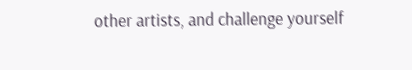other artists, and challenge yourself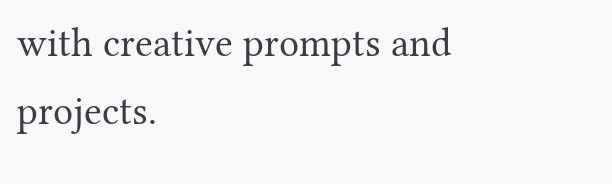with creative prompts and projects.